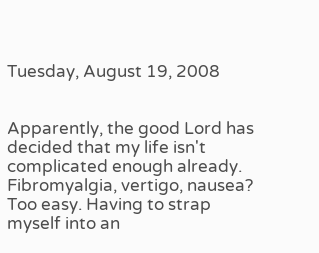Tuesday, August 19, 2008


Apparently, the good Lord has decided that my life isn't complicated enough already. Fibromyalgia, vertigo, nausea? Too easy. Having to strap myself into an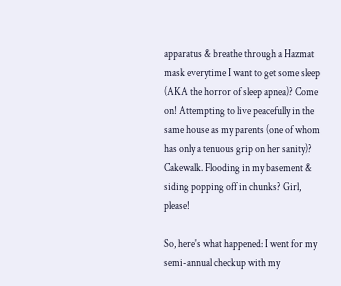apparatus & breathe through a Hazmat mask everytime I want to get some sleep (AKA the horror of sleep apnea)? Come on! Attempting to live peacefully in the same house as my parents (one of whom has only a tenuous grip on her sanity)? Cakewalk. Flooding in my basement & siding popping off in chunks? Girl, please!

So, here's what happened: I went for my semi-annual checkup with my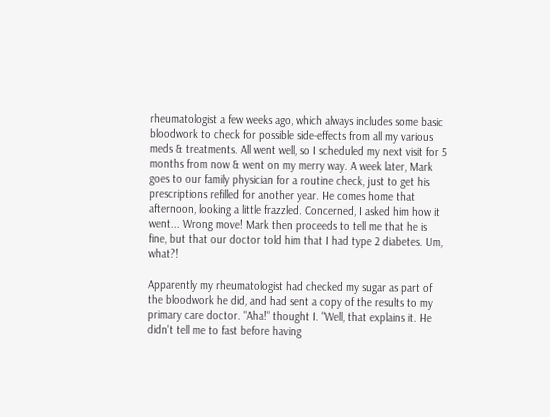rheumatologist a few weeks ago, which always includes some basic bloodwork to check for possible side-effects from all my various meds & treatments. All went well, so I scheduled my next visit for 5 months from now & went on my merry way. A week later, Mark goes to our family physician for a routine check, just to get his prescriptions refilled for another year. He comes home that afternoon, looking a little frazzled. Concerned, I asked him how it went... Wrong move! Mark then proceeds to tell me that he is fine, but that our doctor told him that I had type 2 diabetes. Um, what?!

Apparently my rheumatologist had checked my sugar as part of the bloodwork he did, and had sent a copy of the results to my primary care doctor. "Aha!" thought I. "Well, that explains it. He didn't tell me to fast before having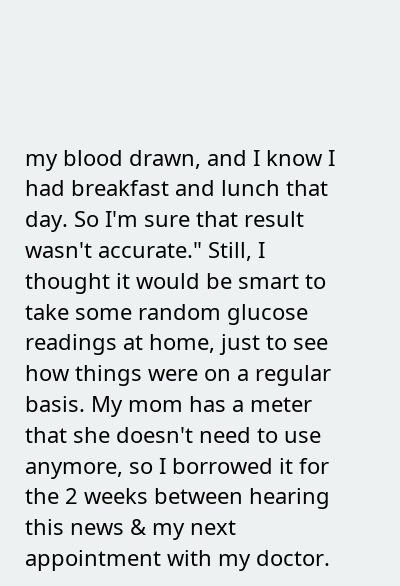my blood drawn, and I know I had breakfast and lunch that day. So I'm sure that result wasn't accurate." Still, I thought it would be smart to take some random glucose readings at home, just to see how things were on a regular basis. My mom has a meter that she doesn't need to use anymore, so I borrowed it for the 2 weeks between hearing this news & my next appointment with my doctor.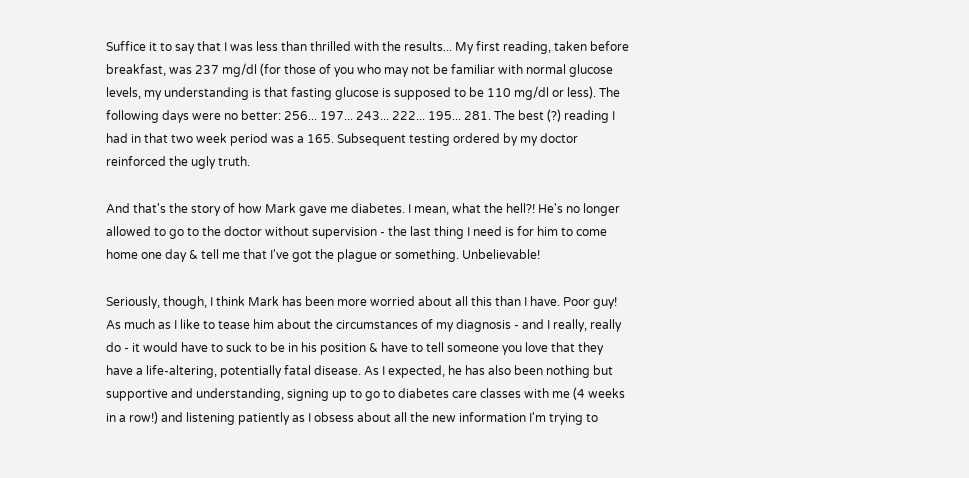Suffice it to say that I was less than thrilled with the results... My first reading, taken before breakfast, was 237 mg/dl (for those of you who may not be familiar with normal glucose levels, my understanding is that fasting glucose is supposed to be 110 mg/dl or less). The following days were no better: 256... 197... 243... 222... 195... 281. The best (?) reading I had in that two week period was a 165. Subsequent testing ordered by my doctor reinforced the ugly truth.

And that's the story of how Mark gave me diabetes. I mean, what the hell?! He's no longer allowed to go to the doctor without supervision - the last thing I need is for him to come home one day & tell me that I've got the plague or something. Unbelievable!

Seriously, though, I think Mark has been more worried about all this than I have. Poor guy! As much as I like to tease him about the circumstances of my diagnosis - and I really, really do - it would have to suck to be in his position & have to tell someone you love that they have a life-altering, potentially fatal disease. As I expected, he has also been nothing but supportive and understanding, signing up to go to diabetes care classes with me (4 weeks in a row!) and listening patiently as I obsess about all the new information I'm trying to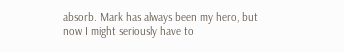absorb. Mark has always been my hero, but now I might seriously have to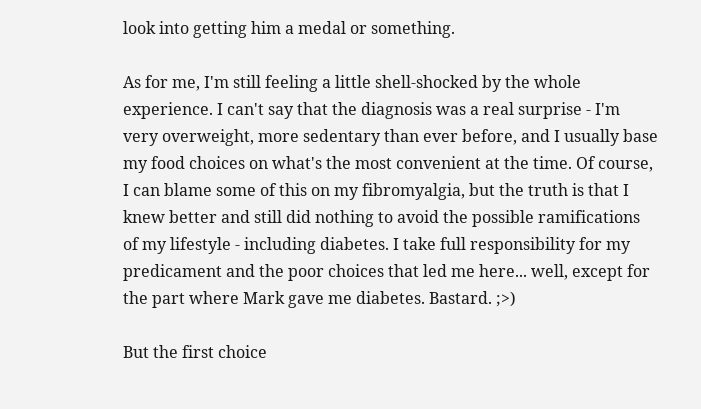look into getting him a medal or something.

As for me, I'm still feeling a little shell-shocked by the whole experience. I can't say that the diagnosis was a real surprise - I'm very overweight, more sedentary than ever before, and I usually base my food choices on what's the most convenient at the time. Of course, I can blame some of this on my fibromyalgia, but the truth is that I knew better and still did nothing to avoid the possible ramifications of my lifestyle - including diabetes. I take full responsibility for my predicament and the poor choices that led me here... well, except for the part where Mark gave me diabetes. Bastard. ;>)

But the first choice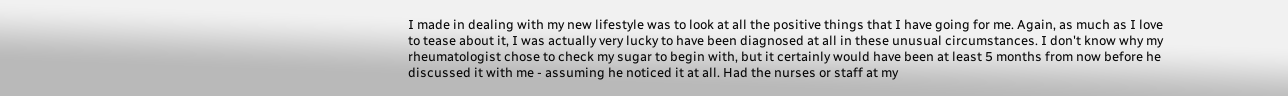I made in dealing with my new lifestyle was to look at all the positive things that I have going for me. Again, as much as I love to tease about it, I was actually very lucky to have been diagnosed at all in these unusual circumstances. I don't know why my rheumatologist chose to check my sugar to begin with, but it certainly would have been at least 5 months from now before he discussed it with me - assuming he noticed it at all. Had the nurses or staff at my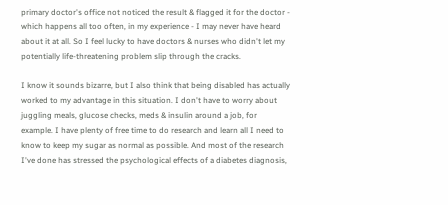primary doctor's office not noticed the result & flagged it for the doctor - which happens all too often, in my experience - I may never have heard about it at all. So I feel lucky to have doctors & nurses who didn't let my potentially life-threatening problem slip through the cracks.

I know it sounds bizarre, but I also think that being disabled has actually worked to my advantage in this situation. I don't have to worry about juggling meals, glucose checks, meds & insulin around a job, for example. I have plenty of free time to do research and learn all I need to know to keep my sugar as normal as possible. And most of the research I've done has stressed the psychological effects of a diabetes diagnosis,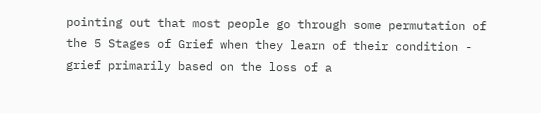pointing out that most people go through some permutation of the 5 Stages of Grief when they learn of their condition - grief primarily based on the loss of a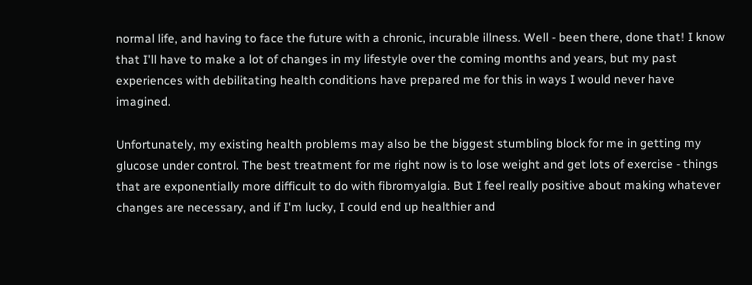normal life, and having to face the future with a chronic, incurable illness. Well - been there, done that! I know that I'll have to make a lot of changes in my lifestyle over the coming months and years, but my past experiences with debilitating health conditions have prepared me for this in ways I would never have imagined.

Unfortunately, my existing health problems may also be the biggest stumbling block for me in getting my glucose under control. The best treatment for me right now is to lose weight and get lots of exercise - things that are exponentially more difficult to do with fibromyalgia. But I feel really positive about making whatever changes are necessary, and if I'm lucky, I could end up healthier and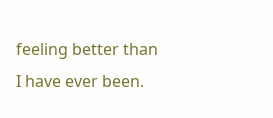feeling better than I have ever been.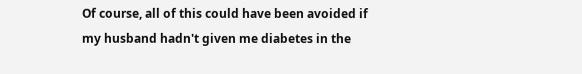Of course, all of this could have been avoided if my husband hadn't given me diabetes in the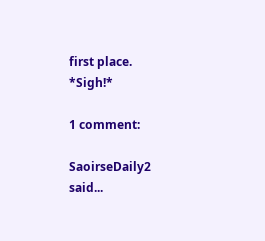first place. *Sigh!*

1 comment:

SaoirseDaily2 said...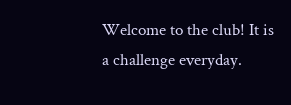Welcome to the club! It is a challenge everyday.